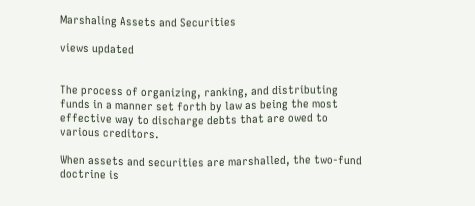Marshaling Assets and Securities

views updated


The process of organizing, ranking, and distributing funds in a manner set forth by law as being the most effective way to discharge debts that are owed to various creditors.

When assets and securities are marshalled, the two-fund doctrine is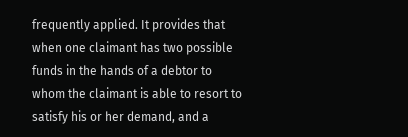frequently applied. It provides that when one claimant has two possible funds in the hands of a debtor to whom the claimant is able to resort to satisfy his or her demand, and a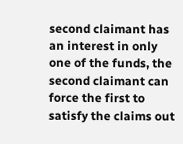second claimant has an interest in only one of the funds, the second claimant can force the first to satisfy the claims out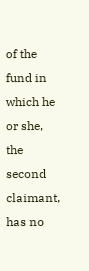of the fund in which he or she, the second claimant, has no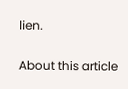lien.

About this article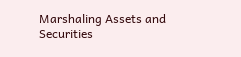Marshaling Assets and Securities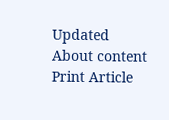Updated About content Print Article